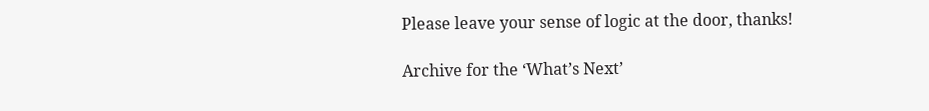Please leave your sense of logic at the door, thanks!

Archive for the ‘What’s Next’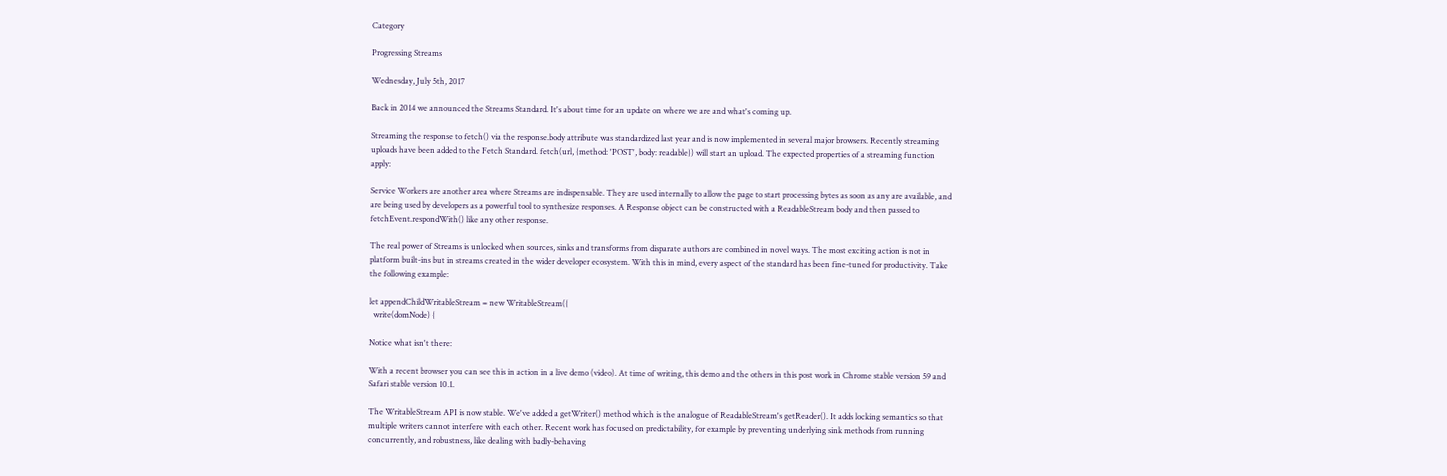Category

Progressing Streams

Wednesday, July 5th, 2017

Back in 2014 we announced the Streams Standard. It's about time for an update on where we are and what's coming up.

Streaming the response to fetch() via the response.body attribute was standardized last year and is now implemented in several major browsers. Recently streaming uploads have been added to the Fetch Standard. fetch(url, {method: 'POST', body: readable}) will start an upload. The expected properties of a streaming function apply:

Service Workers are another area where Streams are indispensable. They are used internally to allow the page to start processing bytes as soon as any are available, and are being used by developers as a powerful tool to synthesize responses. A Response object can be constructed with a ReadableStream body and then passed to fetchEvent.respondWith() like any other response.

The real power of Streams is unlocked when sources, sinks and transforms from disparate authors are combined in novel ways. The most exciting action is not in platform built-ins but in streams created in the wider developer ecosystem. With this in mind, every aspect of the standard has been fine-tuned for productivity. Take the following example:

let appendChildWritableStream = new WritableStream({
  write(domNode) {

Notice what isn't there:

With a recent browser you can see this in action in a live demo (video). At time of writing, this demo and the others in this post work in Chrome stable version 59 and Safari stable version 10.1.

The WritableStream API is now stable. We've added a getWriter() method which is the analogue of ReadableStream's getReader(). It adds locking semantics so that multiple writers cannot interfere with each other. Recent work has focused on predictability, for example by preventing underlying sink methods from running concurrently, and robustness, like dealing with badly-behaving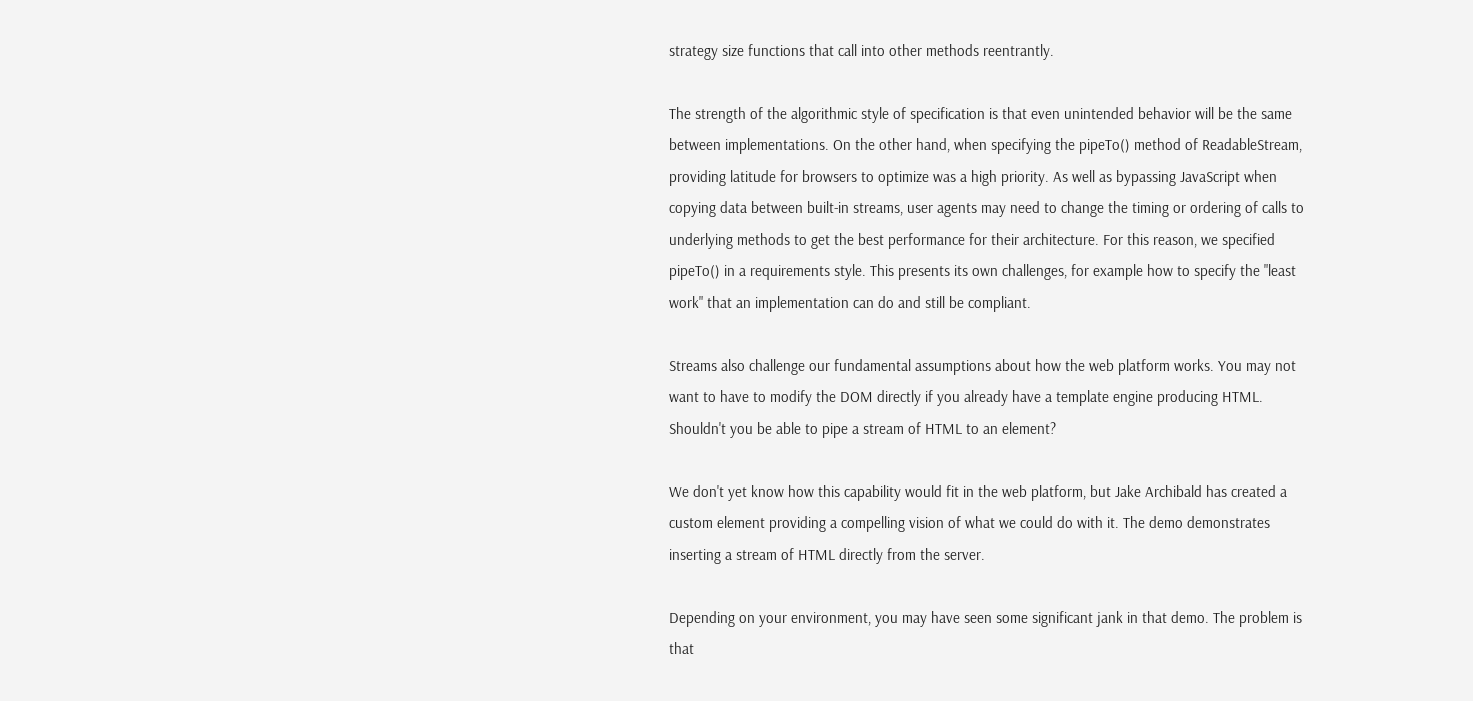strategy size functions that call into other methods reentrantly.

The strength of the algorithmic style of specification is that even unintended behavior will be the same between implementations. On the other hand, when specifying the pipeTo() method of ReadableStream, providing latitude for browsers to optimize was a high priority. As well as bypassing JavaScript when copying data between built-in streams, user agents may need to change the timing or ordering of calls to underlying methods to get the best performance for their architecture. For this reason, we specified pipeTo() in a requirements style. This presents its own challenges, for example how to specify the "least work" that an implementation can do and still be compliant.

Streams also challenge our fundamental assumptions about how the web platform works. You may not want to have to modify the DOM directly if you already have a template engine producing HTML. Shouldn't you be able to pipe a stream of HTML to an element?

We don't yet know how this capability would fit in the web platform, but Jake Archibald has created a custom element providing a compelling vision of what we could do with it. The demo demonstrates inserting a stream of HTML directly from the server.

Depending on your environment, you may have seen some significant jank in that demo. The problem is that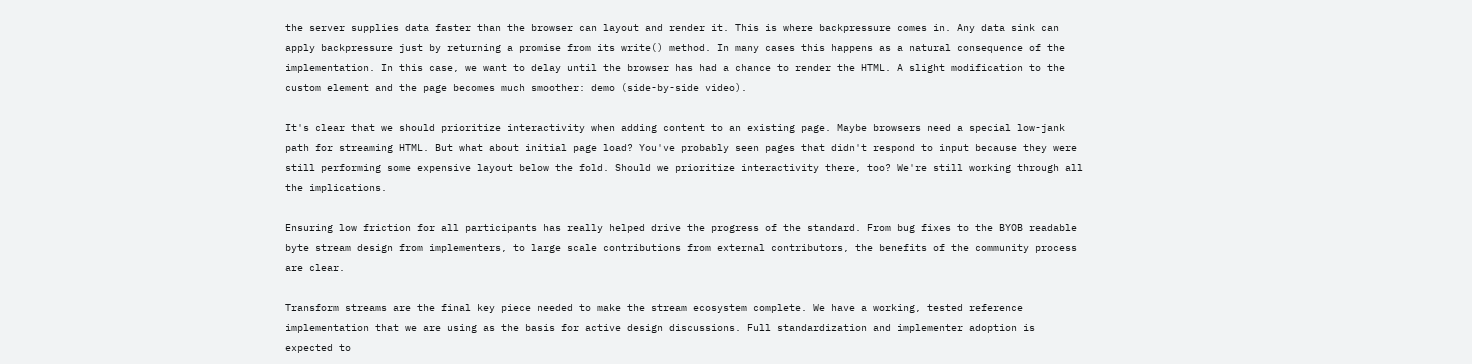the server supplies data faster than the browser can layout and render it. This is where backpressure comes in. Any data sink can apply backpressure just by returning a promise from its write() method. In many cases this happens as a natural consequence of the implementation. In this case, we want to delay until the browser has had a chance to render the HTML. A slight modification to the custom element and the page becomes much smoother: demo (side-by-side video).

It's clear that we should prioritize interactivity when adding content to an existing page. Maybe browsers need a special low-jank path for streaming HTML. But what about initial page load? You've probably seen pages that didn't respond to input because they were still performing some expensive layout below the fold. Should we prioritize interactivity there, too? We're still working through all the implications.

Ensuring low friction for all participants has really helped drive the progress of the standard. From bug fixes to the BYOB readable byte stream design from implementers, to large scale contributions from external contributors, the benefits of the community process are clear.

Transform streams are the final key piece needed to make the stream ecosystem complete. We have a working, tested reference implementation that we are using as the basis for active design discussions. Full standardization and implementer adoption is expected to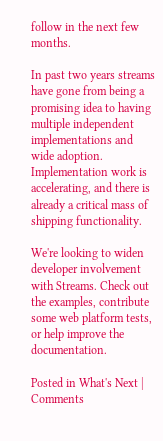follow in the next few months.

In past two years streams have gone from being a promising idea to having multiple independent implementations and wide adoption. Implementation work is accelerating, and there is already a critical mass of shipping functionality.

We're looking to widen developer involvement with Streams. Check out the examples, contribute some web platform tests, or help improve the documentation.

Posted in What's Next | Comments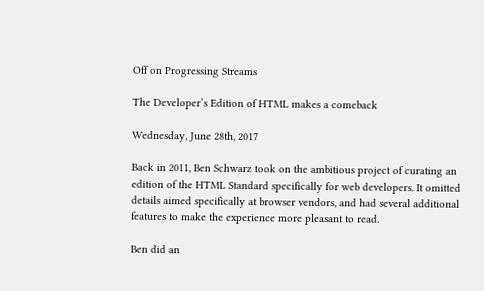Off on Progressing Streams

The Developer’s Edition of HTML makes a comeback

Wednesday, June 28th, 2017

Back in 2011, Ben Schwarz took on the ambitious project of curating an edition of the HTML Standard specifically for web developers. It omitted details aimed specifically at browser vendors, and had several additional features to make the experience more pleasant to read.

Ben did an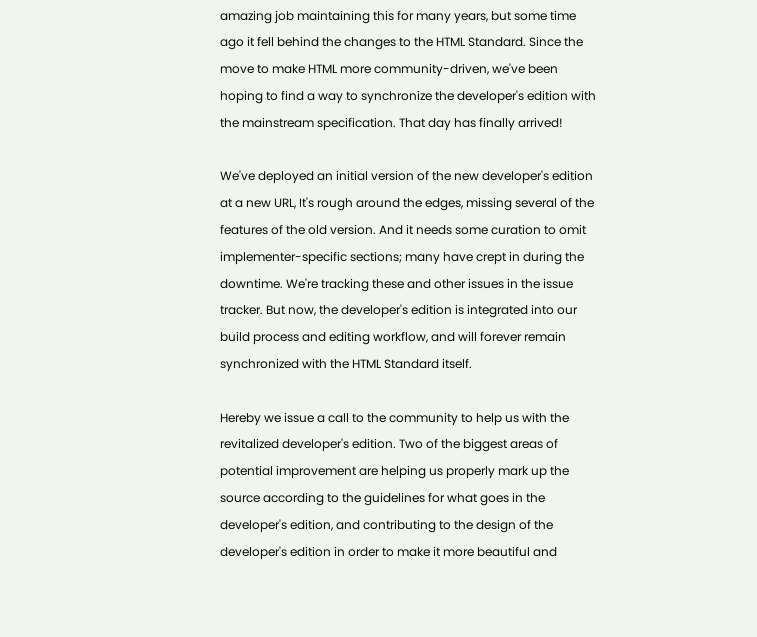amazing job maintaining this for many years, but some time ago it fell behind the changes to the HTML Standard. Since the move to make HTML more community-driven, we've been hoping to find a way to synchronize the developer's edition with the mainstream specification. That day has finally arrived!

We've deployed an initial version of the new developer's edition at a new URL, It's rough around the edges, missing several of the features of the old version. And it needs some curation to omit implementer-specific sections; many have crept in during the downtime. We're tracking these and other issues in the issue tracker. But now, the developer's edition is integrated into our build process and editing workflow, and will forever remain synchronized with the HTML Standard itself.

Hereby we issue a call to the community to help us with the revitalized developer's edition. Two of the biggest areas of potential improvement are helping us properly mark up the source according to the guidelines for what goes in the developer's edition, and contributing to the design of the developer's edition in order to make it more beautiful and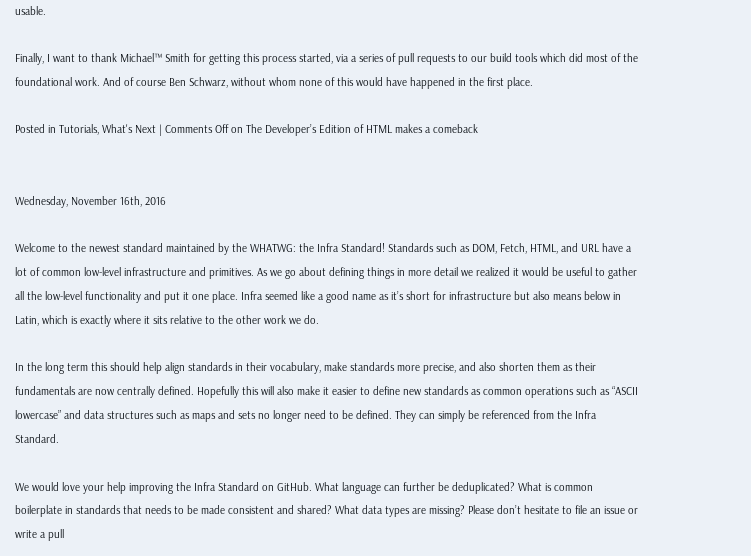usable.

Finally, I want to thank Michael™ Smith for getting this process started, via a series of pull requests to our build tools which did most of the foundational work. And of course Ben Schwarz, without whom none of this would have happened in the first place.

Posted in Tutorials, What's Next | Comments Off on The Developer’s Edition of HTML makes a comeback


Wednesday, November 16th, 2016

Welcome to the newest standard maintained by the WHATWG: the Infra Standard! Standards such as DOM, Fetch, HTML, and URL have a lot of common low-level infrastructure and primitives. As we go about defining things in more detail we realized it would be useful to gather all the low-level functionality and put it one place. Infra seemed like a good name as it’s short for infrastructure but also means below in Latin, which is exactly where it sits relative to the other work we do.

In the long term this should help align standards in their vocabulary, make standards more precise, and also shorten them as their fundamentals are now centrally defined. Hopefully this will also make it easier to define new standards as common operations such as “ASCII lowercase” and data structures such as maps and sets no longer need to be defined. They can simply be referenced from the Infra Standard.

We would love your help improving the Infra Standard on GitHub. What language can further be deduplicated? What is common boilerplate in standards that needs to be made consistent and shared? What data types are missing? Please don’t hesitate to file an issue or write a pull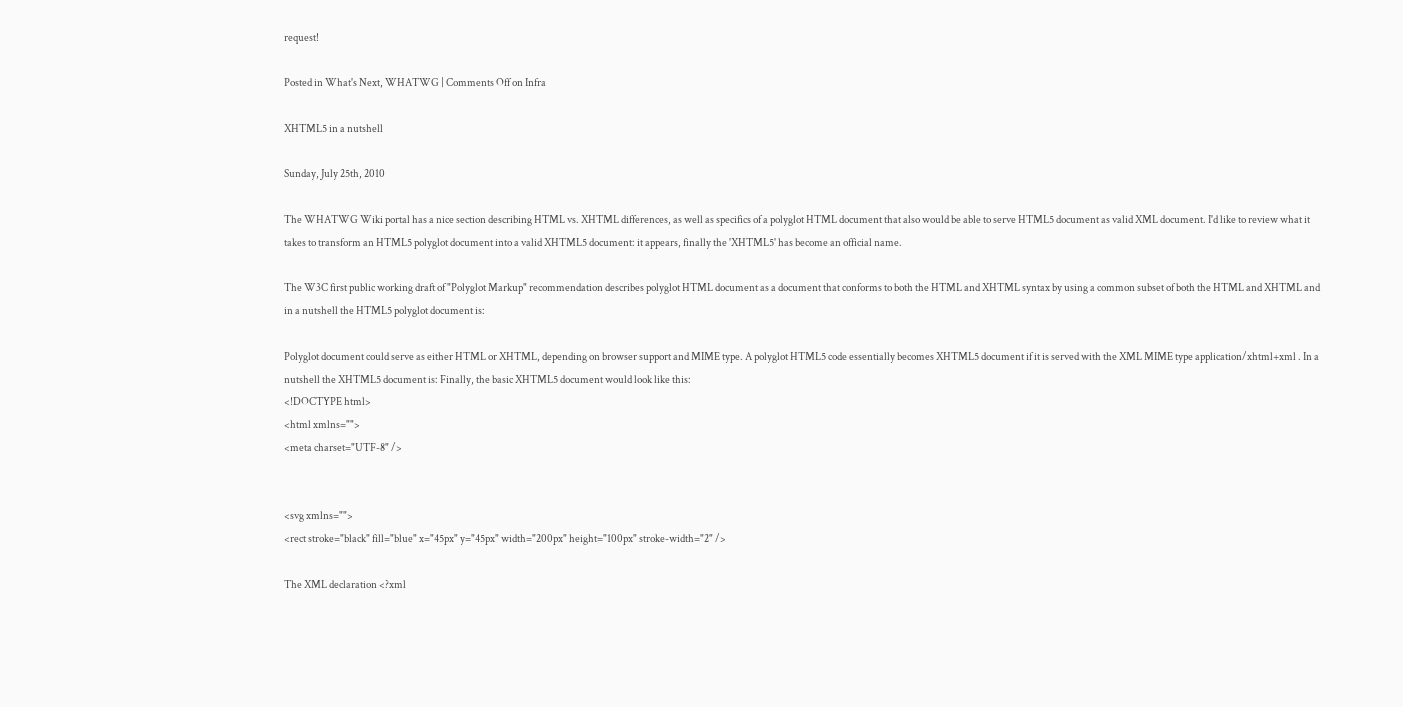request!

Posted in What's Next, WHATWG | Comments Off on Infra

XHTML5 in a nutshell

Sunday, July 25th, 2010

The WHATWG Wiki portal has a nice section describing HTML vs. XHTML differences, as well as specifics of a polyglot HTML document that also would be able to serve HTML5 document as valid XML document. I'd like to review what it takes to transform an HTML5 polyglot document into a valid XHTML5 document: it appears, finally the 'XHTML5' has become an official name.

The W3C first public working draft of "Polyglot Markup" recommendation describes polyglot HTML document as a document that conforms to both the HTML and XHTML syntax by using a common subset of both the HTML and XHTML and in a nutshell the HTML5 polyglot document is:

Polyglot document could serve as either HTML or XHTML, depending on browser support and MIME type. A polyglot HTML5 code essentially becomes XHTML5 document if it is served with the XML MIME type application/xhtml+xml . In a nutshell the XHTML5 document is: Finally, the basic XHTML5 document would look like this:
<!DOCTYPE html>
<html xmlns="">
<meta charset="UTF-8" />


<svg xmlns="">
<rect stroke="black" fill="blue" x="45px" y="45px" width="200px" height="100px" stroke-width="2" />

The XML declaration <?xml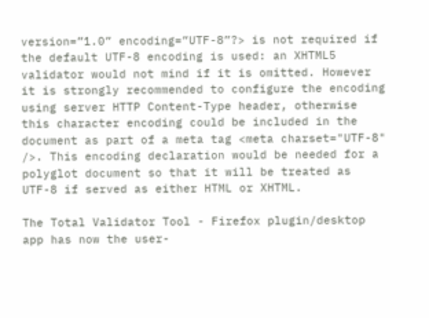version=”1.0” encoding=”UTF-8”?> is not required if the default UTF-8 encoding is used: an XHTML5 validator would not mind if it is omitted. However it is strongly recommended to configure the encoding using server HTTP Content-Type header, otherwise this character encoding could be included in the document as part of a meta tag <meta charset="UTF-8" />. This encoding declaration would be needed for a polyglot document so that it will be treated as UTF-8 if served as either HTML or XHTML.

The Total Validator Tool - Firefox plugin/desktop app has now the user-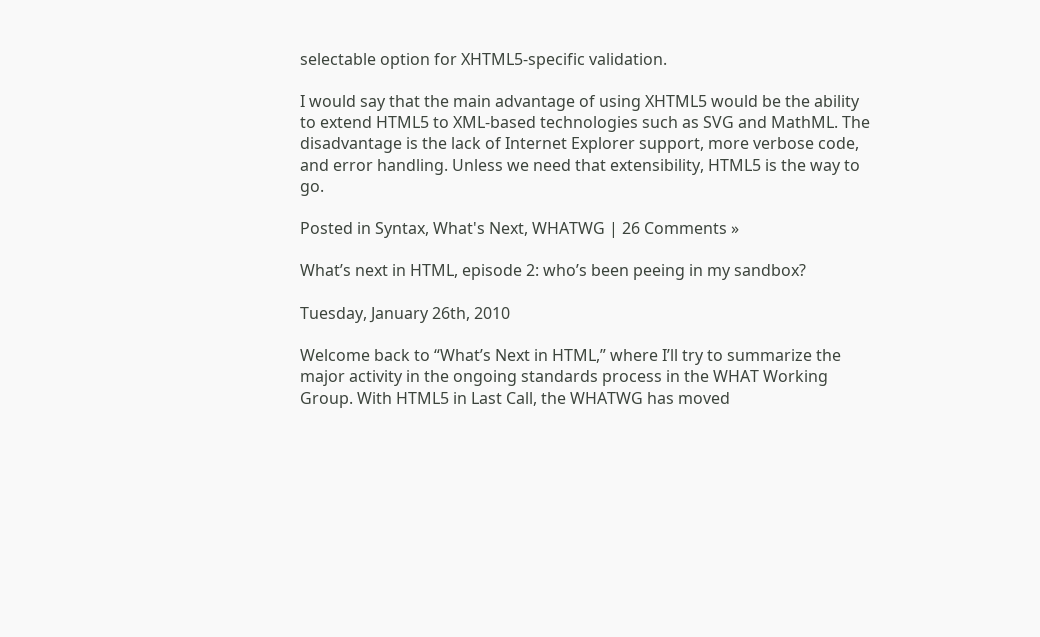selectable option for XHTML5-specific validation.

I would say that the main advantage of using XHTML5 would be the ability to extend HTML5 to XML-based technologies such as SVG and MathML. The disadvantage is the lack of Internet Explorer support, more verbose code, and error handling. Unless we need that extensibility, HTML5 is the way to go.

Posted in Syntax, What's Next, WHATWG | 26 Comments »

What’s next in HTML, episode 2: who’s been peeing in my sandbox?

Tuesday, January 26th, 2010

Welcome back to “What’s Next in HTML,” where I’ll try to summarize the major activity in the ongoing standards process in the WHAT Working Group. With HTML5 in Last Call, the WHATWG has moved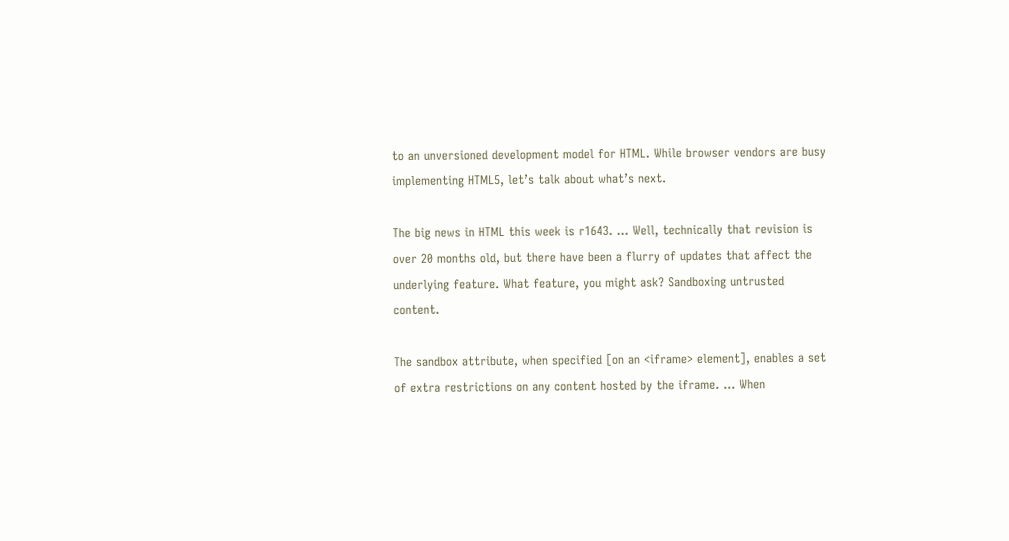to an unversioned development model for HTML. While browser vendors are busy implementing HTML5, let’s talk about what’s next.

The big news in HTML this week is r1643. ... Well, technically that revision is over 20 months old, but there have been a flurry of updates that affect the underlying feature. What feature, you might ask? Sandboxing untrusted content.

The sandbox attribute, when specified [on an <iframe> element], enables a set of extra restrictions on any content hosted by the iframe. ... When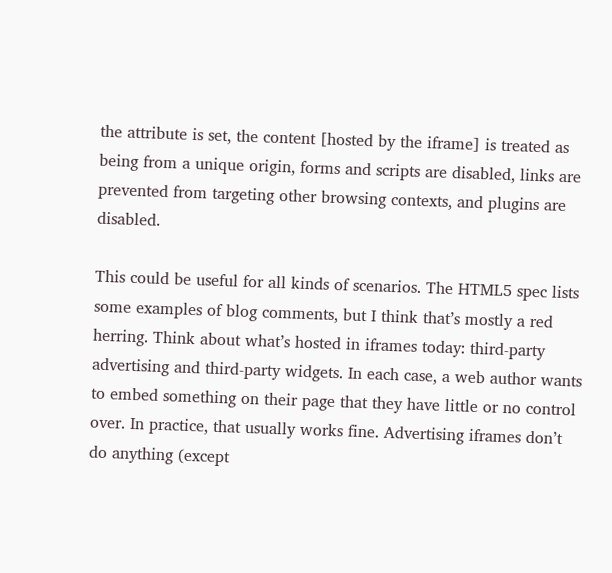the attribute is set, the content [hosted by the iframe] is treated as being from a unique origin, forms and scripts are disabled, links are prevented from targeting other browsing contexts, and plugins are disabled.

This could be useful for all kinds of scenarios. The HTML5 spec lists some examples of blog comments, but I think that’s mostly a red herring. Think about what’s hosted in iframes today: third-party advertising and third-party widgets. In each case, a web author wants to embed something on their page that they have little or no control over. In practice, that usually works fine. Advertising iframes don’t do anything (except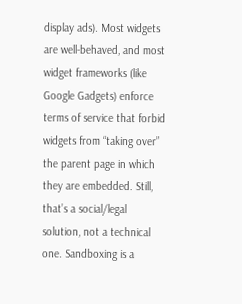display ads). Most widgets are well-behaved, and most widget frameworks (like Google Gadgets) enforce terms of service that forbid widgets from “taking over” the parent page in which they are embedded. Still, that’s a social/legal solution, not a technical one. Sandboxing is a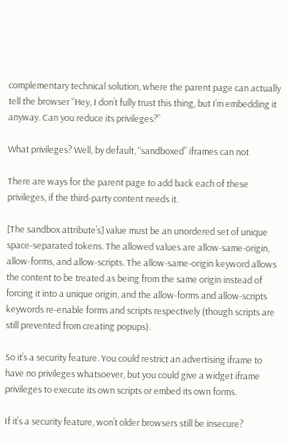complementary technical solution, where the parent page can actually tell the browser “Hey, I don’t fully trust this thing, but I’m embedding it anyway. Can you reduce its privileges?”

What privileges? Well, by default, “sandboxed” iframes can not

There are ways for the parent page to add back each of these privileges, if the third-party content needs it.

[The sandbox attribute’s] value must be an unordered set of unique space-separated tokens. The allowed values are allow-same-origin, allow-forms, and allow-scripts. The allow-same-origin keyword allows the content to be treated as being from the same origin instead of forcing it into a unique origin, and the allow-forms and allow-scripts keywords re-enable forms and scripts respectively (though scripts are still prevented from creating popups).

So it’s a security feature. You could restrict an advertising iframe to have no privileges whatsoever, but you could give a widget iframe privileges to execute its own scripts or embed its own forms.

If it’s a security feature, won’t older browsers still be insecure?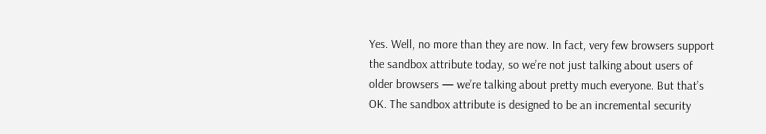Yes. Well, no more than they are now. In fact, very few browsers support the sandbox attribute today, so we’re not just talking about users of older browsers — we’re talking about pretty much everyone. But that’s OK. The sandbox attribute is designed to be an incremental security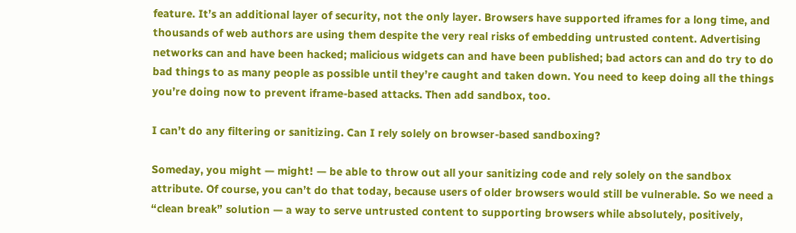feature. It’s an additional layer of security, not the only layer. Browsers have supported iframes for a long time, and thousands of web authors are using them despite the very real risks of embedding untrusted content. Advertising networks can and have been hacked; malicious widgets can and have been published; bad actors can and do try to do bad things to as many people as possible until they’re caught and taken down. You need to keep doing all the things you’re doing now to prevent iframe-based attacks. Then add sandbox, too.

I can’t do any filtering or sanitizing. Can I rely solely on browser-based sandboxing?

Someday, you might — might! — be able to throw out all your sanitizing code and rely solely on the sandbox attribute. Of course, you can’t do that today, because users of older browsers would still be vulnerable. So we need a “clean break” solution — a way to serve untrusted content to supporting browsers while absolutely, positively,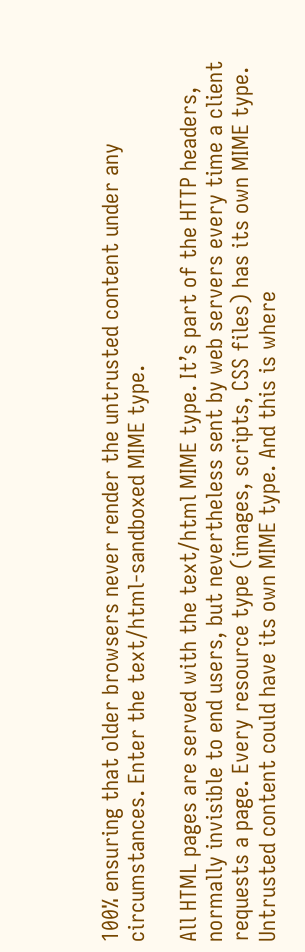100% ensuring that older browsers never render the untrusted content under any circumstances. Enter the text/html-sandboxed MIME type.

All HTML pages are served with the text/html MIME type. It’s part of the HTTP headers, normally invisible to end users, but nevertheless sent by web servers every time a client requests a page. Every resource type (images, scripts, CSS files) has its own MIME type. Untrusted content could have its own MIME type. And this is where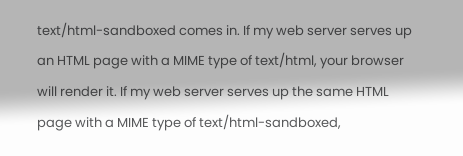text/html-sandboxed comes in. If my web server serves up an HTML page with a MIME type of text/html, your browser will render it. If my web server serves up the same HTML page with a MIME type of text/html-sandboxed,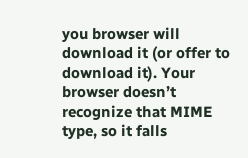you browser will download it (or offer to download it). Your browser doesn’t recognize that MIME type, so it falls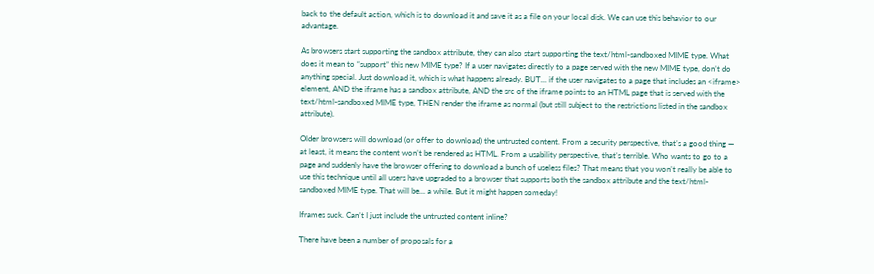back to the default action, which is to download it and save it as a file on your local disk. We can use this behavior to our advantage.

As browsers start supporting the sandbox attribute, they can also start supporting the text/html-sandboxed MIME type. What does it mean to “support” this new MIME type? If a user navigates directly to a page served with the new MIME type, don’t do anything special. Just download it, which is what happens already. BUT... if the user navigates to a page that includes an <iframe> element, AND the iframe has a sandbox attribute, AND the src of the iframe points to an HTML page that is served with the text/html-sandboxed MIME type, THEN render the iframe as normal (but still subject to the restrictions listed in the sandbox attribute).

Older browsers will download (or offer to download) the untrusted content. From a security perspective, that’s a good thing — at least, it means the content won’t be rendered as HTML. From a usability perspective, that’s terrible. Who wants to go to a page and suddenly have the browser offering to download a bunch of useless files? That means that you won’t really be able to use this technique until all users have upgraded to a browser that supports both the sandbox attribute and the text/html-sandboxed MIME type. That will be... a while. But it might happen someday!

Iframes suck. Can’t I just include the untrusted content inline?

There have been a number of proposals for a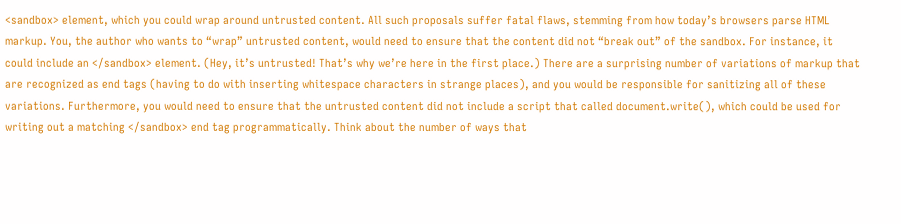<sandbox> element, which you could wrap around untrusted content. All such proposals suffer fatal flaws, stemming from how today’s browsers parse HTML markup. You, the author who wants to “wrap” untrusted content, would need to ensure that the content did not “break out” of the sandbox. For instance, it could include an </sandbox> element. (Hey, it’s untrusted! That’s why we’re here in the first place.) There are a surprising number of variations of markup that are recognized as end tags (having to do with inserting whitespace characters in strange places), and you would be responsible for sanitizing all of these variations. Furthermore, you would need to ensure that the untrusted content did not include a script that called document.write(), which could be used for writing out a matching </sandbox> end tag programmatically. Think about the number of ways that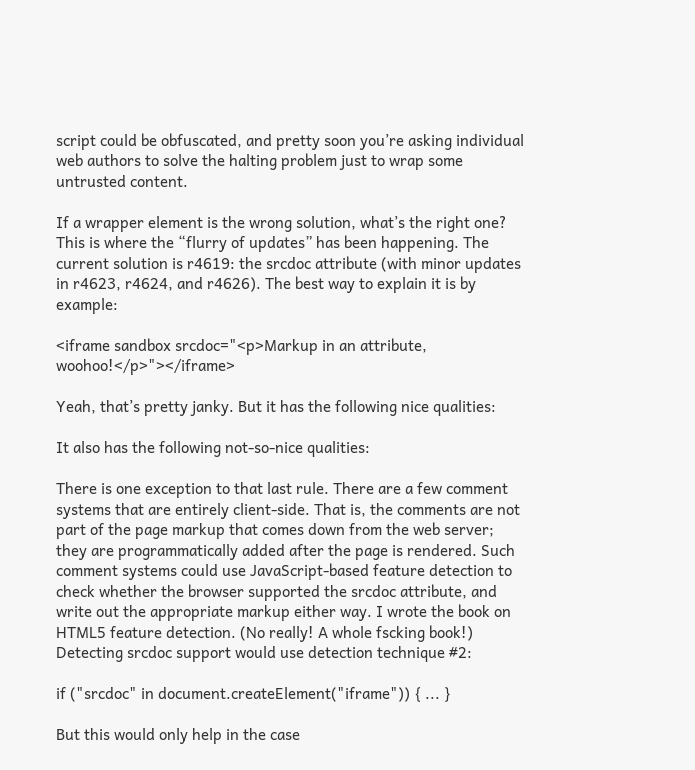script could be obfuscated, and pretty soon you’re asking individual web authors to solve the halting problem just to wrap some untrusted content.

If a wrapper element is the wrong solution, what’s the right one? This is where the “flurry of updates” has been happening. The current solution is r4619: the srcdoc attribute (with minor updates in r4623, r4624, and r4626). The best way to explain it is by example:

<iframe sandbox srcdoc="<p>Markup in an attribute, woohoo!</p>"></iframe>

Yeah, that’s pretty janky. But it has the following nice qualities:

It also has the following not-so-nice qualities:

There is one exception to that last rule. There are a few comment systems that are entirely client-side. That is, the comments are not part of the page markup that comes down from the web server; they are programmatically added after the page is rendered. Such comment systems could use JavaScript-based feature detection to check whether the browser supported the srcdoc attribute, and write out the appropriate markup either way. I wrote the book on HTML5 feature detection. (No really! A whole fscking book!) Detecting srcdoc support would use detection technique #2:

if ("srcdoc" in document.createElement("iframe")) { ... }

But this would only help in the case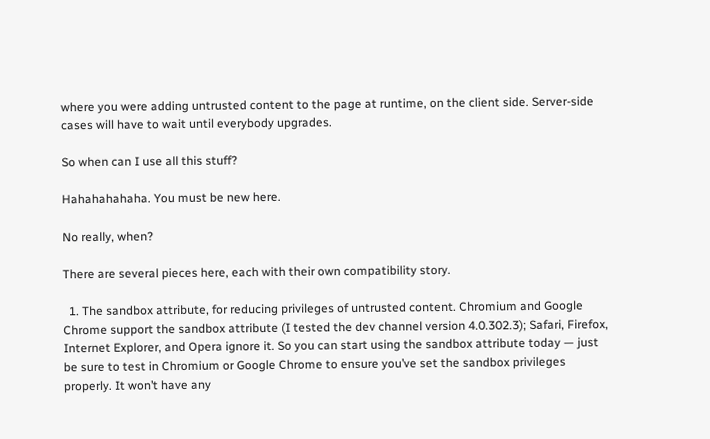where you were adding untrusted content to the page at runtime, on the client side. Server-side cases will have to wait until everybody upgrades.

So when can I use all this stuff?

Hahahahahaha. You must be new here.

No really, when?

There are several pieces here, each with their own compatibility story.

  1. The sandbox attribute, for reducing privileges of untrusted content. Chromium and Google Chrome support the sandbox attribute (I tested the dev channel version 4.0.302.3); Safari, Firefox, Internet Explorer, and Opera ignore it. So you can start using the sandbox attribute today — just be sure to test in Chromium or Google Chrome to ensure you’ve set the sandbox privileges properly. It won’t have any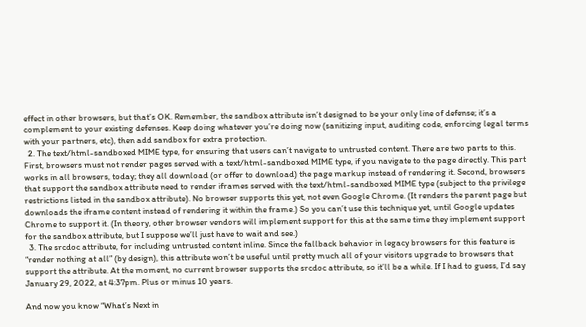effect in other browsers, but that’s OK. Remember, the sandbox attribute isn’t designed to be your only line of defense; it’s a complement to your existing defenses. Keep doing whatever you’re doing now (sanitizing input, auditing code, enforcing legal terms with your partners, etc), then add sandbox for extra protection.
  2. The text/html-sandboxed MIME type, for ensuring that users can’t navigate to untrusted content. There are two parts to this. First, browsers must not render pages served with a text/html-sandboxed MIME type, if you navigate to the page directly. This part works in all browsers, today; they all download (or offer to download) the page markup instead of rendering it. Second, browsers that support the sandbox attribute need to render iframes served with the text/html-sandboxed MIME type (subject to the privilege restrictions listed in the sandbox attribute). No browser supports this yet, not even Google Chrome. (It renders the parent page but downloads the iframe content instead of rendering it within the frame.) So you can’t use this technique yet, until Google updates Chrome to support it. (In theory, other browser vendors will implement support for this at the same time they implement support for the sandbox attribute, but I suppose we’ll just have to wait and see.)
  3. The srcdoc attribute, for including untrusted content inline. Since the fallback behavior in legacy browsers for this feature is “render nothing at all” (by design), this attribute won’t be useful until pretty much all of your visitors upgrade to browsers that support the attribute. At the moment, no current browser supports the srcdoc attribute, so it’ll be a while. If I had to guess, I’d say January 29, 2022, at 4:37pm. Plus or minus 10 years.

And now you know “What’s Next in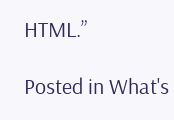HTML.”

Posted in What's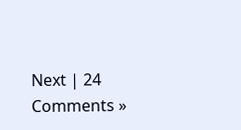Next | 24 Comments »